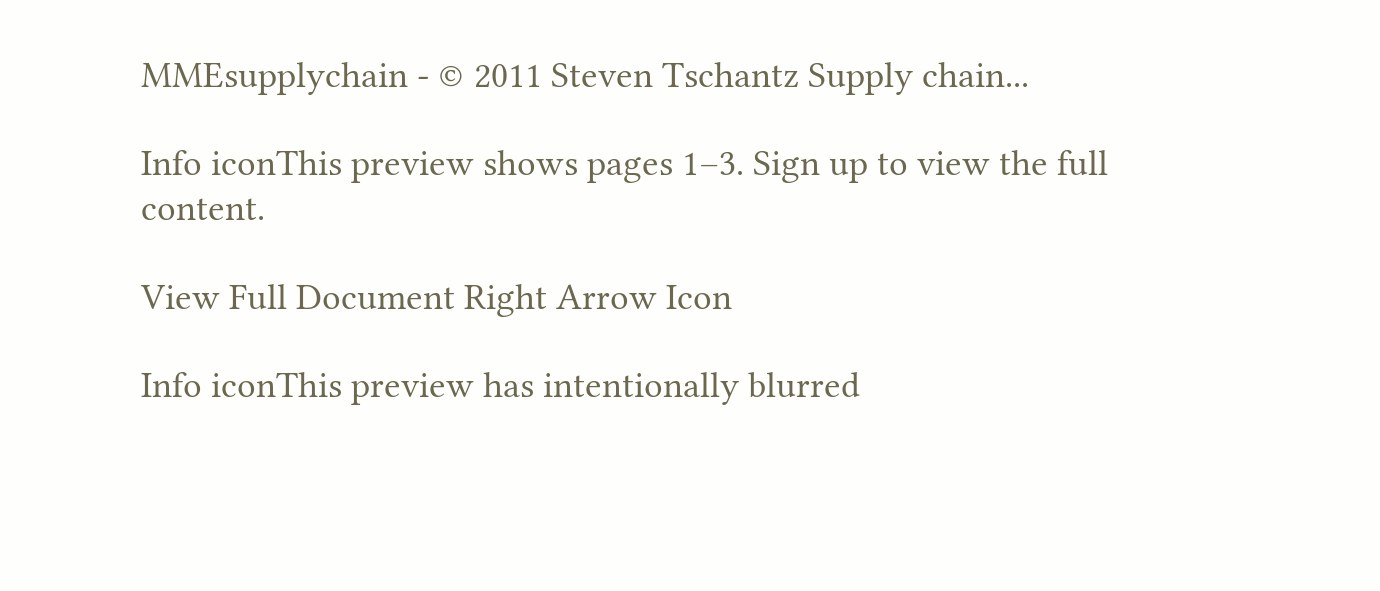MMEsupplychain - © 2011 Steven Tschantz Supply chain...

Info iconThis preview shows pages 1–3. Sign up to view the full content.

View Full Document Right Arrow Icon

Info iconThis preview has intentionally blurred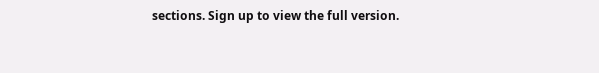sections. Sign up to view the full version.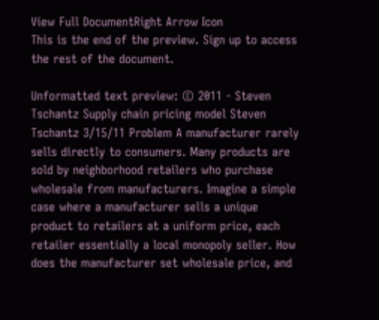View Full DocumentRight Arrow Icon
This is the end of the preview. Sign up to access the rest of the document.

Unformatted text preview: © 2011 - Steven Tschantz Supply chain pricing model Steven Tschantz 3/15/11 Problem A manufacturer rarely sells directly to consumers. Many products are sold by neighborhood retailers who purchase wholesale from manufacturers. Imagine a simple case where a manufacturer sells a unique product to retailers at a uniform price, each retailer essentially a local monopoly seller. How does the manufacturer set wholesale price, and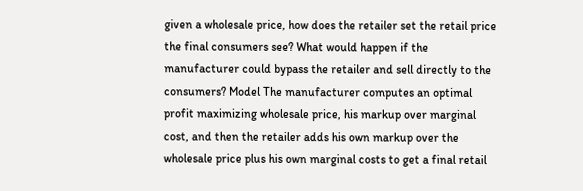given a wholesale price, how does the retailer set the retail price the final consumers see? What would happen if the manufacturer could bypass the retailer and sell directly to the consumers? Model The manufacturer computes an optimal profit maximizing wholesale price, his markup over marginal cost, and then the retailer adds his own markup over the wholesale price plus his own marginal costs to get a final retail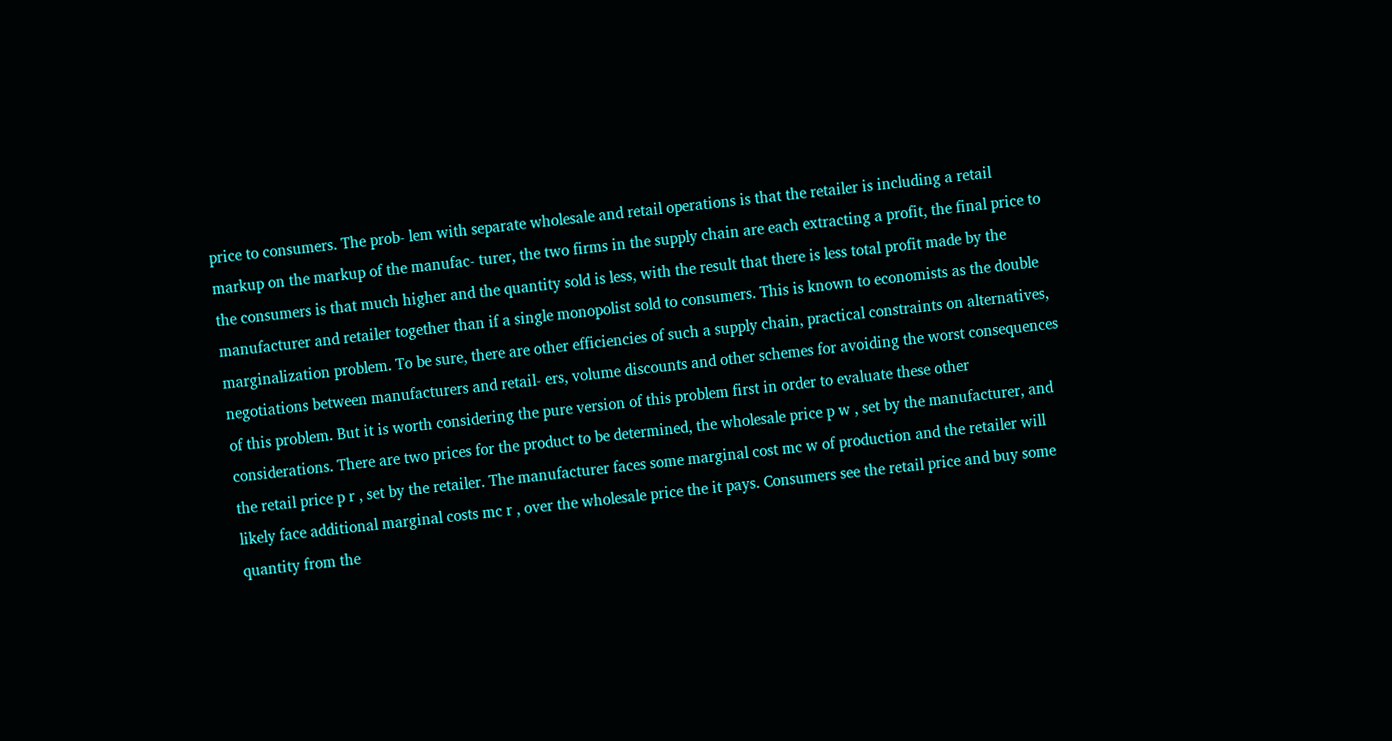price to consumers. The prob- lem with separate wholesale and retail operations is that the retailer is including a retail markup on the markup of the manufac- turer, the two firms in the supply chain are each extracting a profit, the final price to the consumers is that much higher and the quantity sold is less, with the result that there is less total profit made by the manufacturer and retailer together than if a single monopolist sold to consumers. This is known to economists as the double marginalization problem. To be sure, there are other efficiencies of such a supply chain, practical constraints on alternatives, negotiations between manufacturers and retail- ers, volume discounts and other schemes for avoiding the worst consequences of this problem. But it is worth considering the pure version of this problem first in order to evaluate these other considerations. There are two prices for the product to be determined, the wholesale price p w , set by the manufacturer, and the retail price p r , set by the retailer. The manufacturer faces some marginal cost mc w of production and the retailer will likely face additional marginal costs mc r , over the wholesale price the it pays. Consumers see the retail price and buy some quantity from the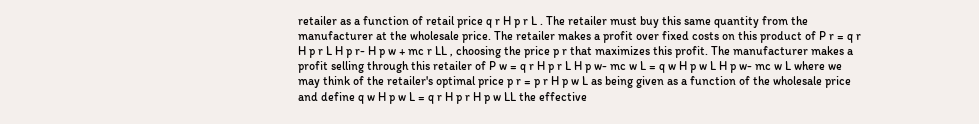retailer as a function of retail price q r H p r L . The retailer must buy this same quantity from the manufacturer at the wholesale price. The retailer makes a profit over fixed costs on this product of P r = q r H p r L H p r- H p w + mc r LL , choosing the price p r that maximizes this profit. The manufacturer makes a profit selling through this retailer of P w = q r H p r L H p w- mc w L = q w H p w L H p w- mc w L where we may think of the retailer's optimal price p r = p r H p w L as being given as a function of the wholesale price and define q w H p w L = q r H p r H p w LL the effective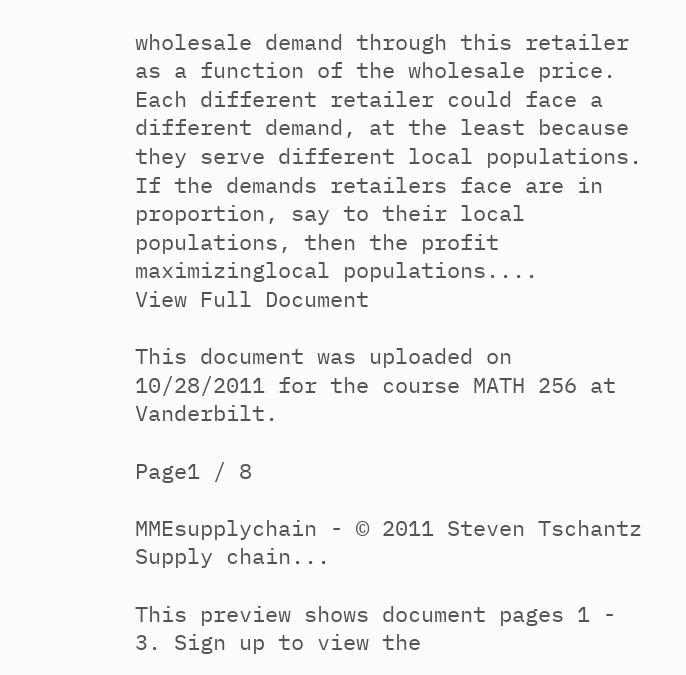wholesale demand through this retailer as a function of the wholesale price. Each different retailer could face a different demand, at the least because they serve different local populations. If the demands retailers face are in proportion, say to their local populations, then the profit maximizinglocal populations....
View Full Document

This document was uploaded on 10/28/2011 for the course MATH 256 at Vanderbilt.

Page1 / 8

MMEsupplychain - © 2011 Steven Tschantz Supply chain...

This preview shows document pages 1 - 3. Sign up to view the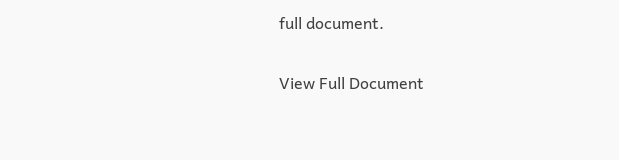full document.

View Full Document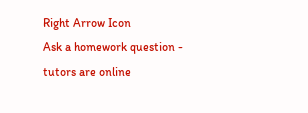Right Arrow Icon
Ask a homework question - tutors are online